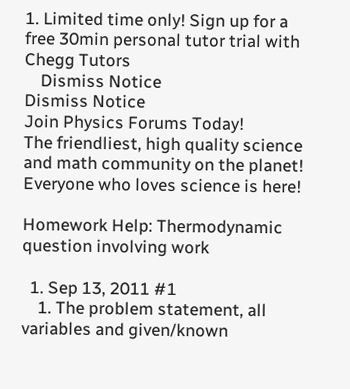1. Limited time only! Sign up for a free 30min personal tutor trial with Chegg Tutors
    Dismiss Notice
Dismiss Notice
Join Physics Forums Today!
The friendliest, high quality science and math community on the planet! Everyone who loves science is here!

Homework Help: Thermodynamic question involving work

  1. Sep 13, 2011 #1
    1. The problem statement, all variables and given/known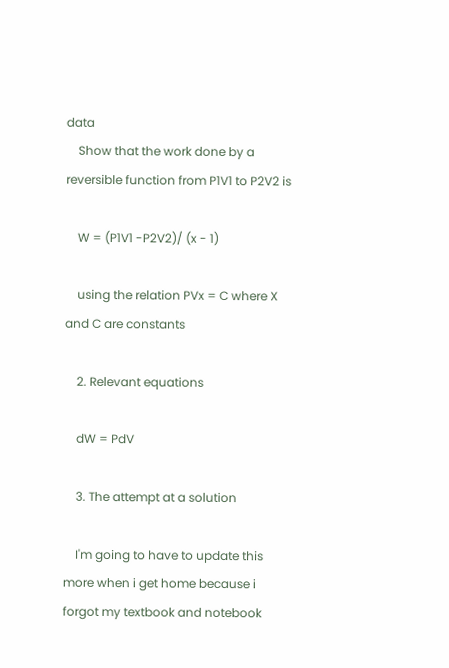data
    Show that the work done by a reversible function from P1V1 to P2V2 is

    W = (P1V1 -P2V2)/ (x - 1)

    using the relation PVx = C where X and C are constants

    2. Relevant equations

    dW = PdV

    3. The attempt at a solution

    I'm going to have to update this more when i get home because i forgot my textbook and notebook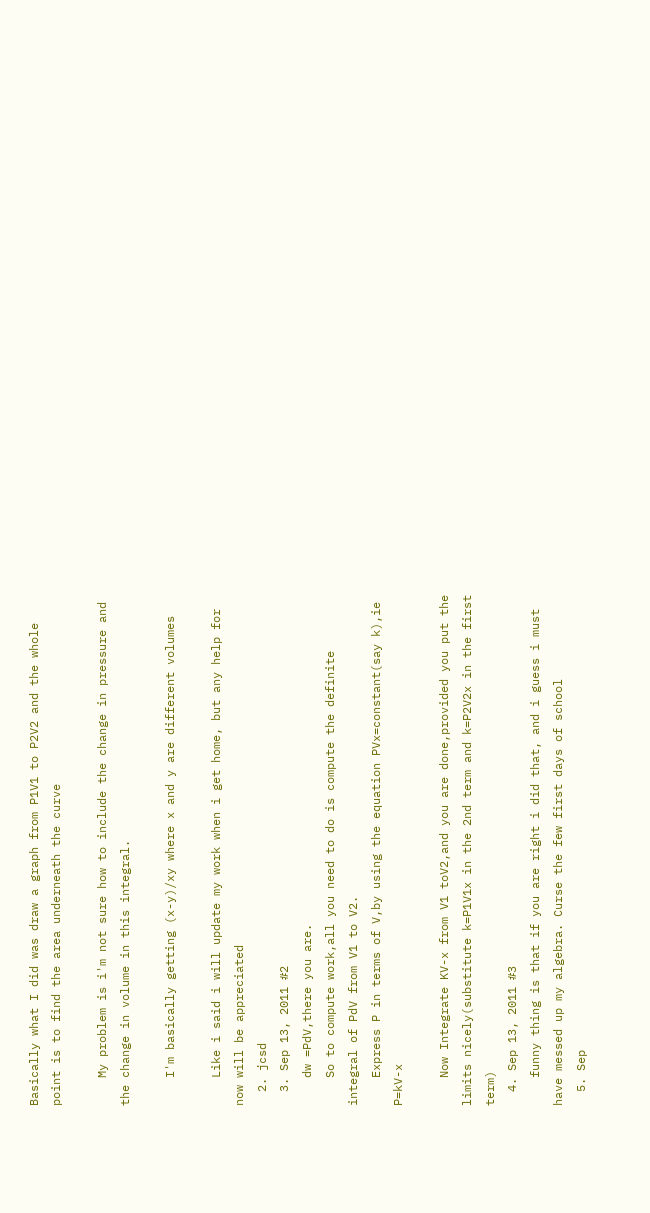Basically what I did was draw a graph from P1V1 to P2V2 and the whole point is to find the area underneath the curve

    My problem is i'm not sure how to include the change in pressure and the change in volume in this integral.

    I'm basically getting (x-y)/xy where x and y are different volumes

    Like i said i will update my work when i get home, but any help for now will be appreciated
  2. jcsd
  3. Sep 13, 2011 #2
    dw =PdV,there you are.
    So to compute work,all you need to do is compute the definite integral of PdV from V1 to V2.
    Express P in terms of V,by using the equation PVx=constant(say k),ie P=kV-x

    Now Integrate KV-x from V1 toV2,and you are done,provided you put the limits nicely(substitute k=P1V1x in the 2nd term and k=P2V2x in the first term)
  4. Sep 13, 2011 #3
    funny thing is that if you are right i did that, and i guess i must have messed up my algebra. Curse the few first days of school
  5. Sep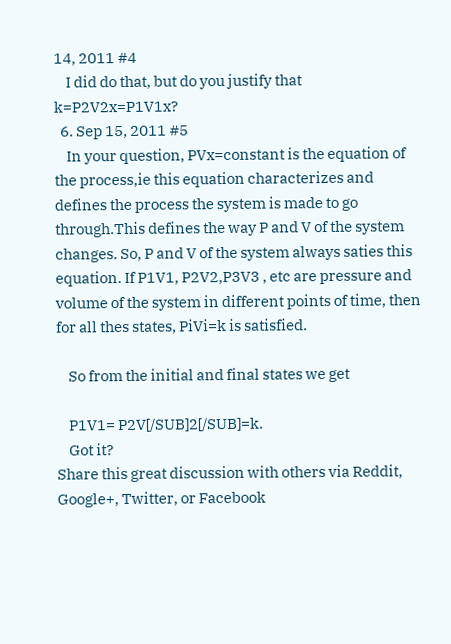14, 2011 #4
    I did do that, but do you justify that k=P2V2x=P1V1x?
  6. Sep 15, 2011 #5
    In your question, PVx=constant is the equation of the process,ie this equation characterizes and defines the process the system is made to go through.This defines the way P and V of the system changes. So, P and V of the system always saties this equation. If P1V1, P2V2,P3V3 , etc are pressure and volume of the system in different points of time, then for all thes states, PiVi=k is satisfied.

    So from the initial and final states we get

    P1V1= P2V[/SUB]2[/SUB]=k.
    Got it?
Share this great discussion with others via Reddit, Google+, Twitter, or Facebook